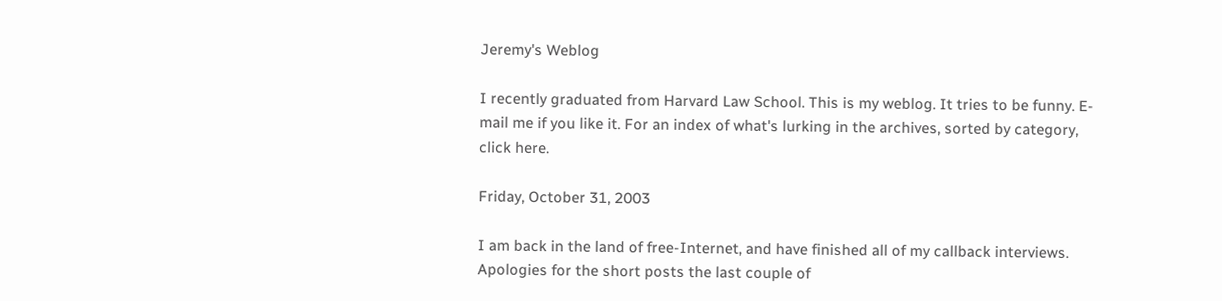Jeremy's Weblog

I recently graduated from Harvard Law School. This is my weblog. It tries to be funny. E-mail me if you like it. For an index of what's lurking in the archives, sorted by category, click here.

Friday, October 31, 2003

I am back in the land of free-Internet, and have finished all of my callback interviews. Apologies for the short posts the last couple of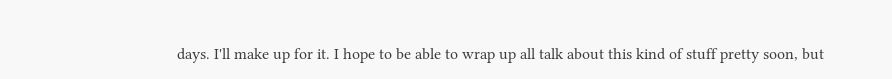days. I'll make up for it. I hope to be able to wrap up all talk about this kind of stuff pretty soon, but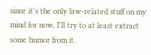since it's the only law-related stuff on my mind for now, I'll try to at least extract some humor from it.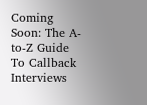Coming Soon: The A-to-Z Guide To Callback Interviews